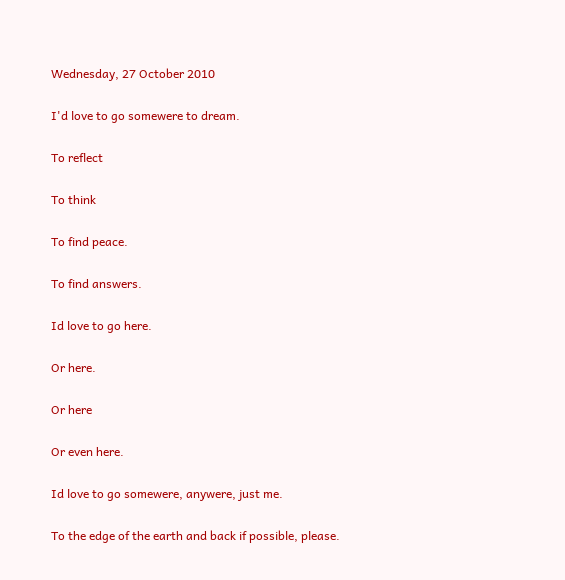Wednesday, 27 October 2010

I'd love to go somewere to dream.

To reflect

To think

To find peace.

To find answers.

Id love to go here.

Or here.

Or here

Or even here.

Id love to go somewere, anywere, just me.

To the edge of the earth and back if possible, please.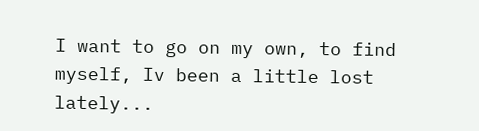I want to go on my own, to find myself, Iv been a little lost lately...